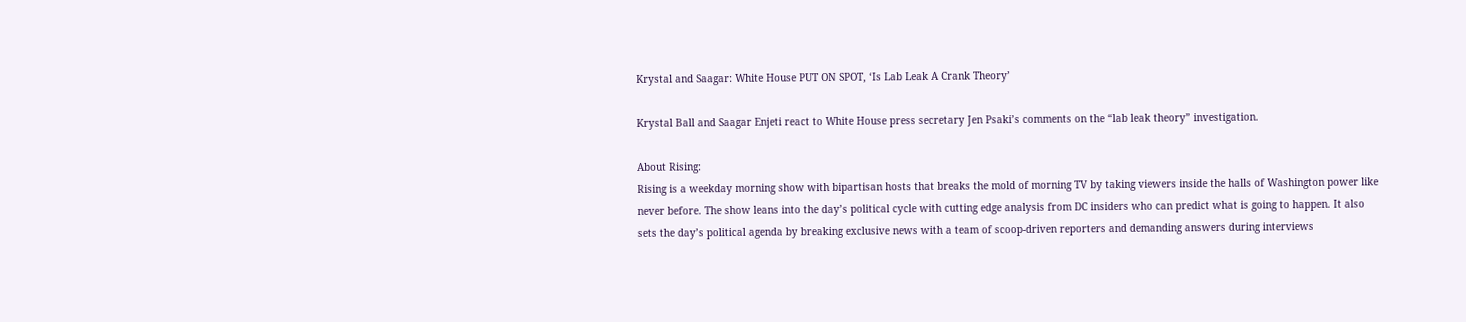Krystal and Saagar: White House PUT ON SPOT, ‘Is Lab Leak A Crank Theory’

Krystal Ball and Saagar Enjeti react to White House press secretary Jen Psaki’s comments on the “lab leak theory” investigation.

About Rising:
Rising is a weekday morning show with bipartisan hosts that breaks the mold of morning TV by taking viewers inside the halls of Washington power like never before. The show leans into the day’s political cycle with cutting edge analysis from DC insiders who can predict what is going to happen. It also sets the day’s political agenda by breaking exclusive news with a team of scoop-driven reporters and demanding answers during interviews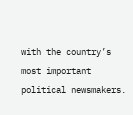with the country’s most important political newsmakers.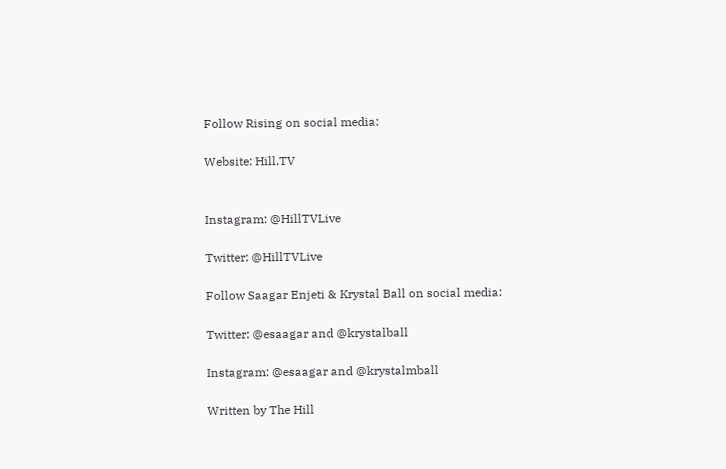Follow Rising on social media:

Website: Hill.TV


Instagram: @HillTVLive

Twitter: @HillTVLive

Follow Saagar Enjeti & Krystal Ball on social media:

Twitter: @esaagar and @krystalball

Instagram: @esaagar and @krystalmball

Written by The Hill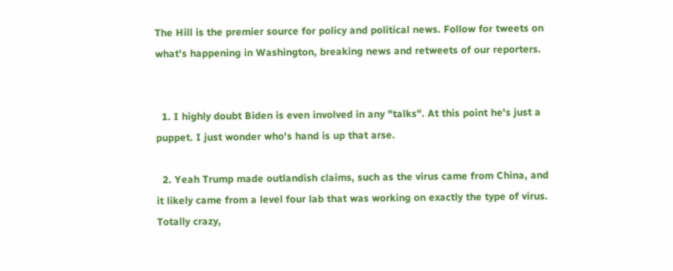The Hill is the premier source for policy and political news. Follow for tweets on what's happening in Washington, breaking news and retweets of our reporters.


  1. I highly doubt Biden is even involved in any "talks". At this point he's just a puppet. I just wonder who's hand is up that arse.

  2. Yeah Trump made outlandish claims, such as the virus came from China, and it likely came from a level four lab that was working on exactly the type of virus. Totally crazy,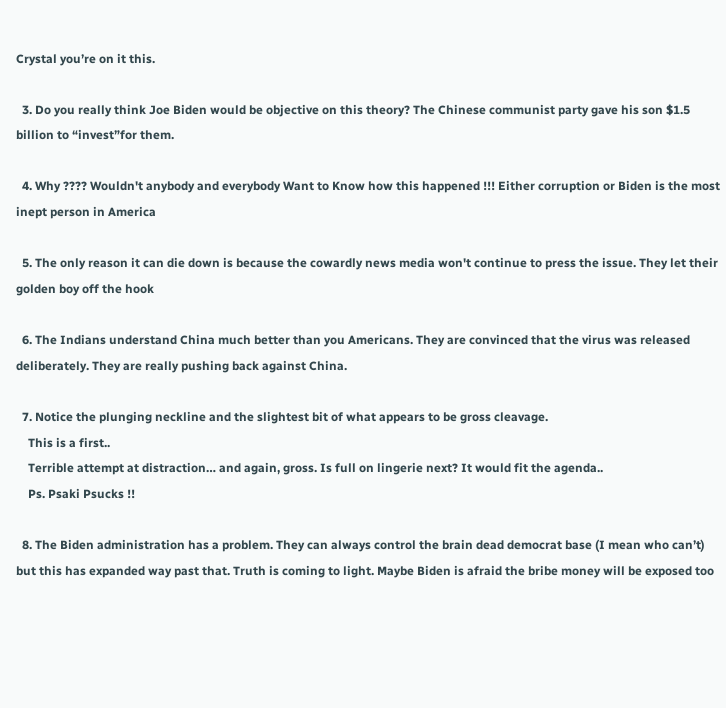Crystal you’re on it this.

  3. Do you really think Joe Biden would be objective on this theory? The Chinese communist party gave his son $1.5 billion to “invest”for them.

  4. Why ???? Wouldn't anybody and everybody Want to Know how this happened !!! Either corruption or Biden is the most inept person in America

  5. The only reason it can die down is because the cowardly news media won't continue to press the issue. They let their golden boy off the hook

  6. The Indians understand China much better than you Americans. They are convinced that the virus was released deliberately. They are really pushing back against China.

  7. Notice the plunging neckline and the slightest bit of what appears to be gross cleavage.
    This is a first..
    Terrible attempt at distraction… and again, gross. Is full on lingerie next? It would fit the agenda..
    Ps. Psaki Psucks !!

  8. The Biden administration has a problem. They can always control the brain dead democrat base (I mean who can’t) but this has expanded way past that. Truth is coming to light. Maybe Biden is afraid the bribe money will be exposed too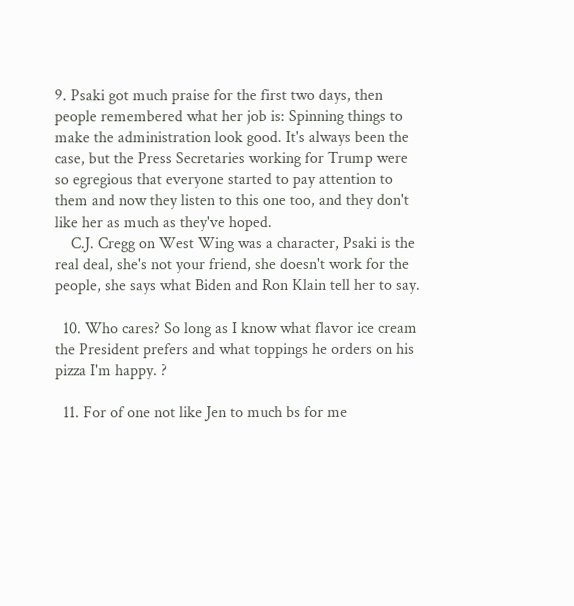9. Psaki got much praise for the first two days, then people remembered what her job is: Spinning things to make the administration look good. It's always been the case, but the Press Secretaries working for Trump were so egregious that everyone started to pay attention to them and now they listen to this one too, and they don't like her as much as they've hoped.
    C.J. Cregg on West Wing was a character, Psaki is the real deal, she's not your friend, she doesn't work for the people, she says what Biden and Ron Klain tell her to say.

  10. Who cares? So long as I know what flavor ice cream the President prefers and what toppings he orders on his pizza I'm happy. ?

  11. For of one not like Jen to much bs for me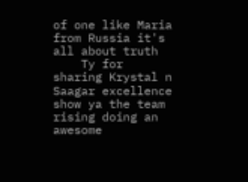of one like Maria from Russia it's all about truth
    Ty for sharing Krystal n Saagar excellence show ya the team rising doing an awesome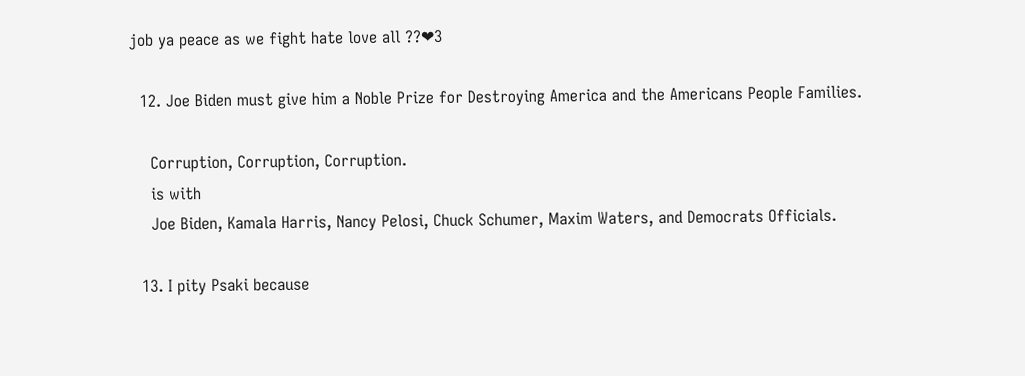job ya peace as we fight hate love all ??❤3

  12. Joe Biden must give him a Noble Prize for Destroying America and the Americans People Families.

    Corruption, Corruption, Corruption.
    is with
    Joe Biden, Kamala Harris, Nancy Pelosi, Chuck Schumer, Maxim Waters, and Democrats Officials.

  13. I pity Psaki because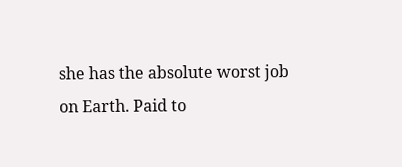she has the absolute worst job on Earth. Paid to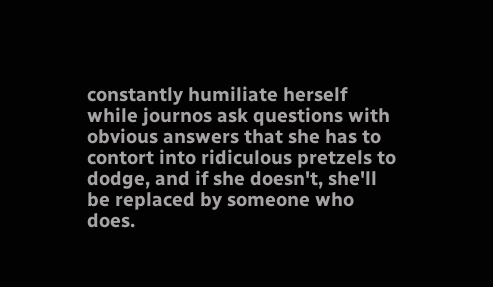constantly humiliate herself while journos ask questions with obvious answers that she has to contort into ridiculous pretzels to dodge, and if she doesn't, she'll be replaced by someone who does.